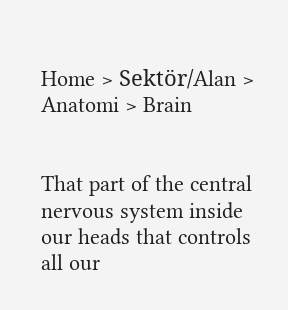Home > Sektör/Alan > Anatomi > Brain


That part of the central nervous system inside our heads that controls all our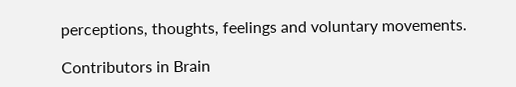perceptions, thoughts, feelings and voluntary movements.

Contributors in Brain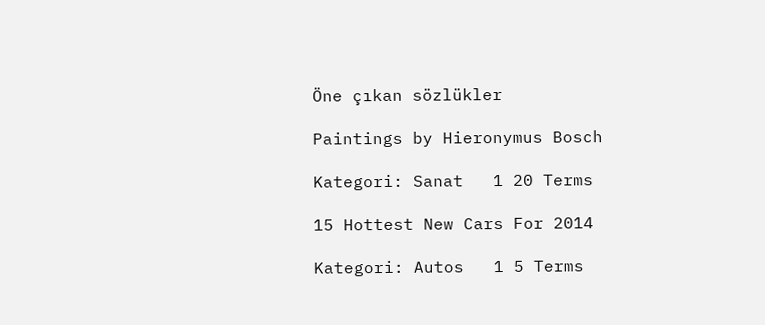Öne çıkan sözlükler

Paintings by Hieronymus Bosch

Kategori: Sanat   1 20 Terms

15 Hottest New Cars For 2014

Kategori: Autos   1 5 Terms